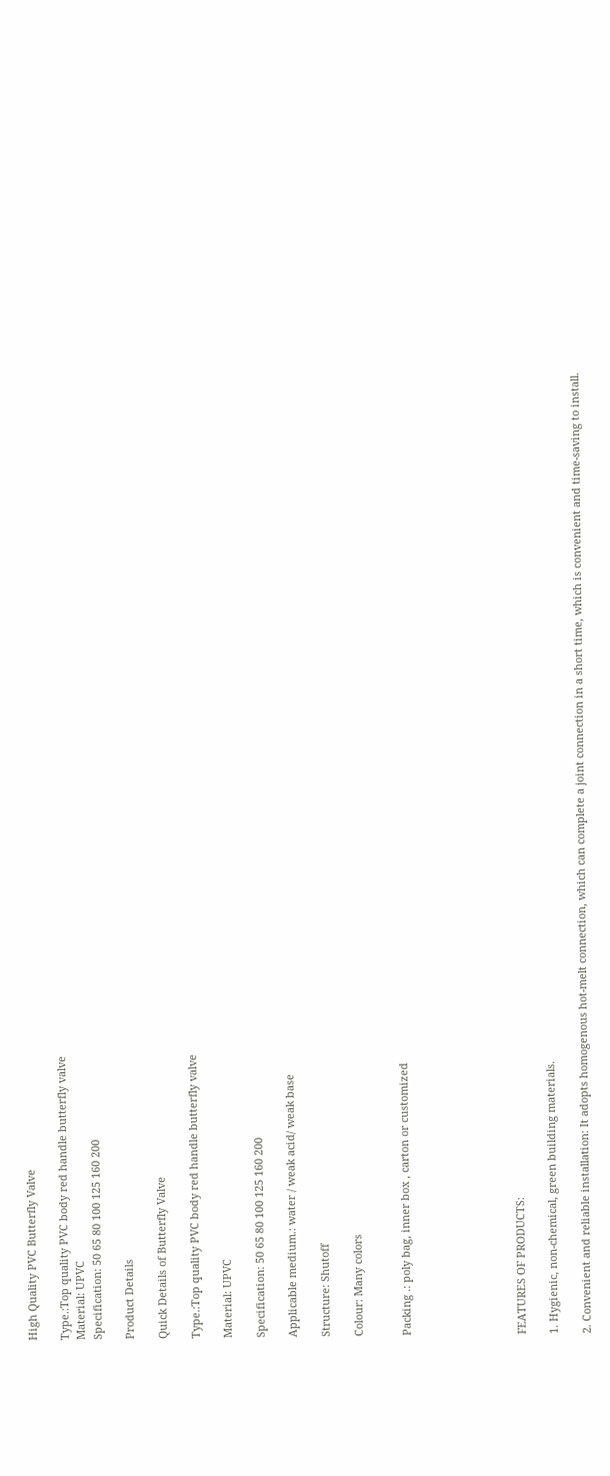High Quality PVC Butterfly Valve

Type.:Top quality PVC body red handle butterfly valve
Material: UPVC
Specification: 50 65 80 100 125 160 200

Product Details

Quick Details of Butterfly Valve

Type.:Top quality PVC body red handle butterfly valve

Material: UPVC

Specification: 50 65 80 100 125 160 200

Applicable medium.: water / weak acid/ weak base

Structure: Shutoff

Colour: Many colors


Packing .: poly bag, inner box , carton or customized






FEATURES OF PRODUCTS:

1. Hygienic, non-chemical, green building materials.

2. Convenient and reliable installation: It adopts homogenous hot-melt connection, which can complete a joint connection in a short time, which is convenient and time-saving to install.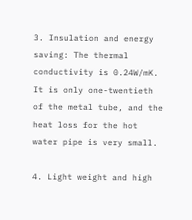3. Insulation and energy saving: The thermal conductivity is 0.24W/mK. It is only one-twentieth of the metal tube, and the heat loss for the hot water pipe is very small.

4. Light weight and high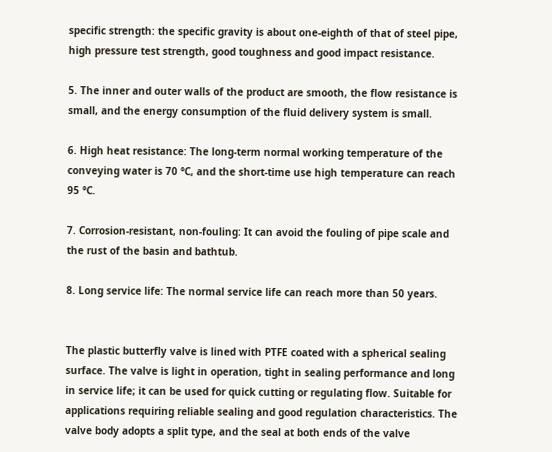specific strength: the specific gravity is about one-eighth of that of steel pipe, high pressure test strength, good toughness and good impact resistance.

5. The inner and outer walls of the product are smooth, the flow resistance is small, and the energy consumption of the fluid delivery system is small.

6. High heat resistance: The long-term normal working temperature of the conveying water is 70 °C, and the short-time use high temperature can reach 95 °C.

7. Corrosion-resistant, non-fouling: It can avoid the fouling of pipe scale and the rust of the basin and bathtub.

8. Long service life: The normal service life can reach more than 50 years.


The plastic butterfly valve is lined with PTFE coated with a spherical sealing surface. The valve is light in operation, tight in sealing performance and long in service life; it can be used for quick cutting or regulating flow. Suitable for applications requiring reliable sealing and good regulation characteristics. The valve body adopts a split type, and the seal at both ends of the valve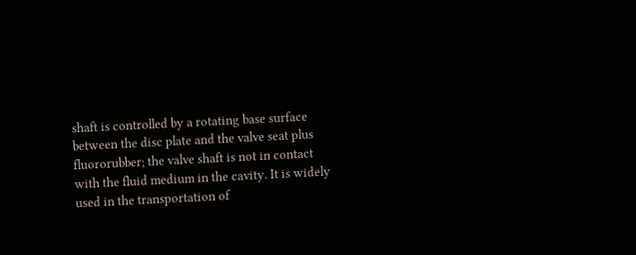shaft is controlled by a rotating base surface between the disc plate and the valve seat plus fluororubber; the valve shaft is not in contact with the fluid medium in the cavity. It is widely used in the transportation of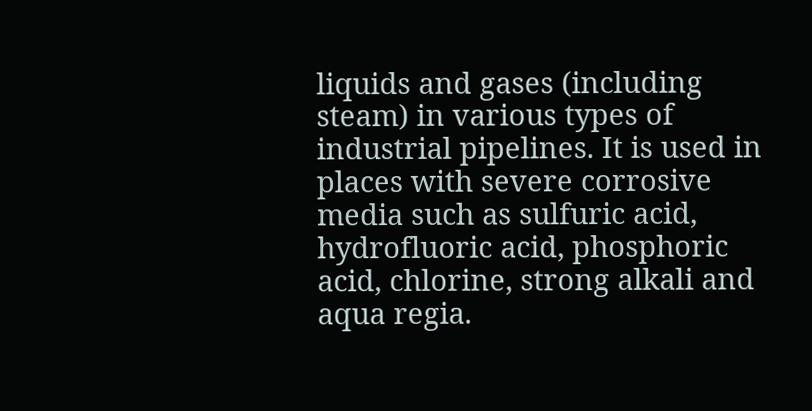liquids and gases (including steam) in various types of industrial pipelines. It is used in places with severe corrosive media such as sulfuric acid, hydrofluoric acid, phosphoric acid, chlorine, strong alkali and aqua regia.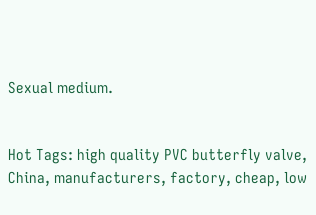Sexual medium.


Hot Tags: high quality PVC butterfly valve, China, manufacturers, factory, cheap, low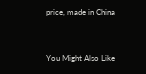price, made in China


You Might Also Like